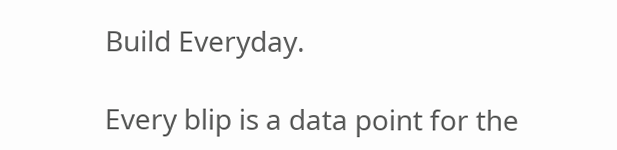Build Everyday.

Every blip is a data point for the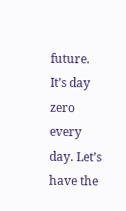future. It’s day zero every day. Let’s have the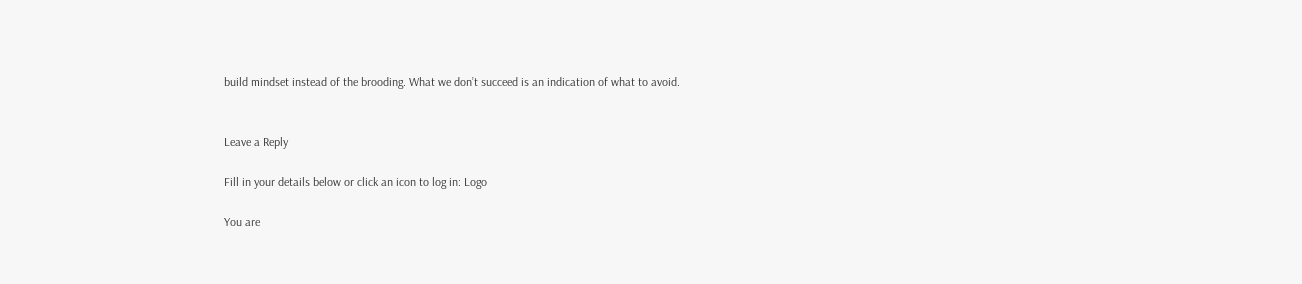build mindset instead of the brooding. What we don’t succeed is an indication of what to avoid.


Leave a Reply

Fill in your details below or click an icon to log in: Logo

You are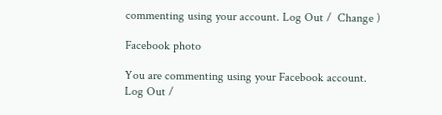commenting using your account. Log Out /  Change )

Facebook photo

You are commenting using your Facebook account. Log Out /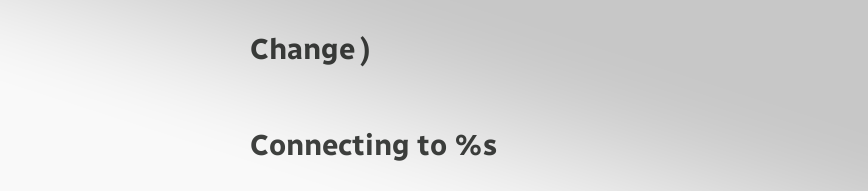Change )

Connecting to %s